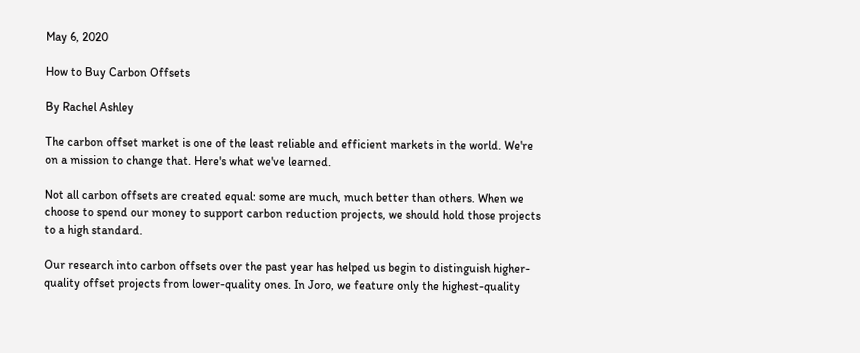May 6, 2020

How to Buy Carbon Offsets

By Rachel Ashley

The carbon offset market is one of the least reliable and efficient markets in the world. We're on a mission to change that. Here's what we've learned.

Not all carbon offsets are created equal: some are much, much better than others. When we choose to spend our money to support carbon reduction projects, we should hold those projects to a high standard.

Our research into carbon offsets over the past year has helped us begin to distinguish higher-quality offset projects from lower-quality ones. In Joro, we feature only the highest-quality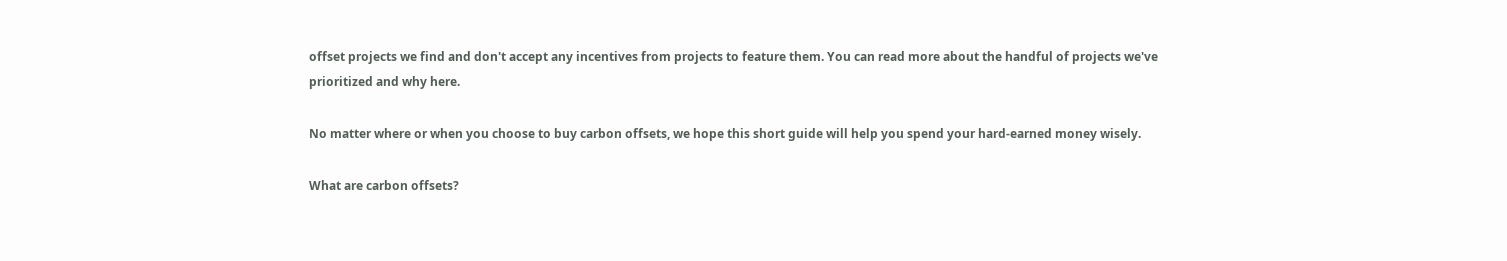offset projects we find and don't accept any incentives from projects to feature them. You can read more about the handful of projects we've prioritized and why here.

No matter where or when you choose to buy carbon offsets, we hope this short guide will help you spend your hard-earned money wisely.

What are carbon offsets?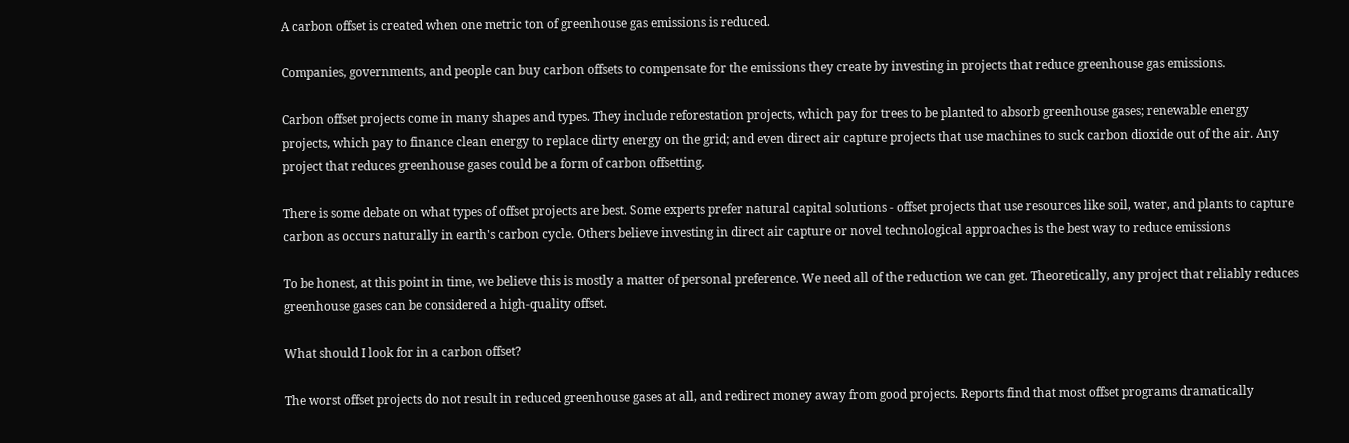A carbon offset is created when one metric ton of greenhouse gas emissions is reduced.

Companies, governments, and people can buy carbon offsets to compensate for the emissions they create by investing in projects that reduce greenhouse gas emissions.

Carbon offset projects come in many shapes and types. They include reforestation projects, which pay for trees to be planted to absorb greenhouse gases; renewable energy projects, which pay to finance clean energy to replace dirty energy on the grid; and even direct air capture projects that use machines to suck carbon dioxide out of the air. Any project that reduces greenhouse gases could be a form of carbon offsetting.

There is some debate on what types of offset projects are best. Some experts prefer natural capital solutions - offset projects that use resources like soil, water, and plants to capture carbon as occurs naturally in earth's carbon cycle. Others believe investing in direct air capture or novel technological approaches is the best way to reduce emissions

To be honest, at this point in time, we believe this is mostly a matter of personal preference. We need all of the reduction we can get. Theoretically, any project that reliably reduces greenhouse gases can be considered a high-quality offset.

What should I look for in a carbon offset?

The worst offset projects do not result in reduced greenhouse gases at all, and redirect money away from good projects. Reports find that most offset programs dramatically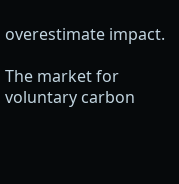overestimate impact.

The market for voluntary carbon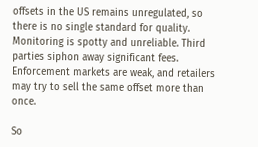offsets in the US remains unregulated, so there is no single standard for quality. Monitoring is spotty and unreliable. Third parties siphon away significant fees. Enforcement markets are weak, and retailers may try to sell the same offset more than once.

So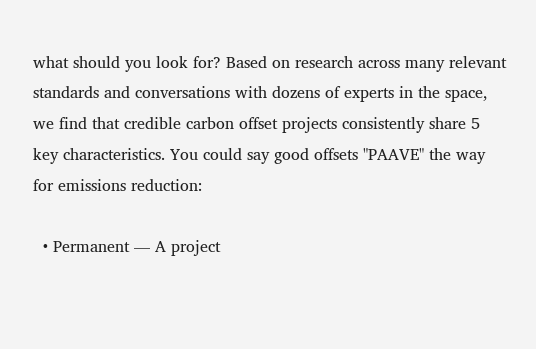what should you look for? Based on research across many relevant standards and conversations with dozens of experts in the space, we find that credible carbon offset projects consistently share 5 key characteristics. You could say good offsets "PAAVE" the way for emissions reduction:

  • Permanent — A project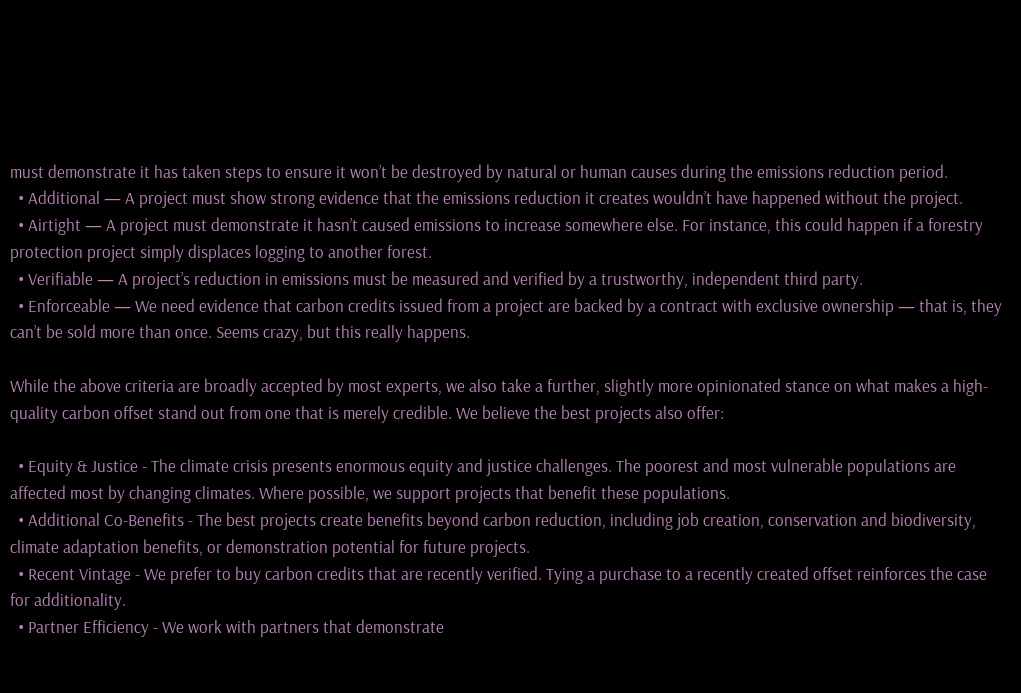must demonstrate it has taken steps to ensure it won’t be destroyed by natural or human causes during the emissions reduction period.
  • Additional — A project must show strong evidence that the emissions reduction it creates wouldn’t have happened without the project.
  • Airtight — A project must demonstrate it hasn’t caused emissions to increase somewhere else. For instance, this could happen if a forestry protection project simply displaces logging to another forest.
  • Verifiable — A project’s reduction in emissions must be measured and verified by a trustworthy, independent third party.
  • Enforceable — We need evidence that carbon credits issued from a project are backed by a contract with exclusive ownership — that is, they can’t be sold more than once. Seems crazy, but this really happens.

While the above criteria are broadly accepted by most experts, we also take a further, slightly more opinionated stance on what makes a high-quality carbon offset stand out from one that is merely credible. We believe the best projects also offer:

  • Equity & Justice - The climate crisis presents enormous equity and justice challenges. The poorest and most vulnerable populations are affected most by changing climates. Where possible, we support projects that benefit these populations.
  • Additional Co-Benefits - The best projects create benefits beyond carbon reduction, including job creation, conservation and biodiversity, climate adaptation benefits, or demonstration potential for future projects.
  • Recent Vintage - We prefer to buy carbon credits that are recently verified. Tying a purchase to a recently created offset reinforces the case for additionality.
  • Partner Efficiency - We work with partners that demonstrate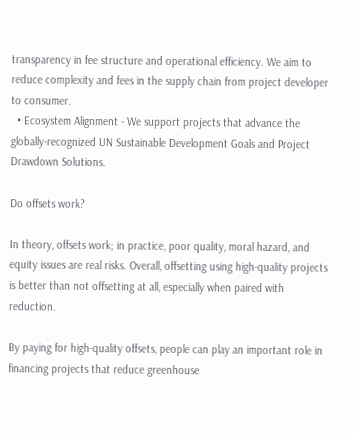transparency in fee structure and operational efficiency. We aim to reduce complexity and fees in the supply chain from project developer to consumer.
  • Ecosystem Alignment - We support projects that advance the globally-recognized UN Sustainable Development Goals and Project Drawdown Solutions.

Do offsets work?

In theory, offsets work; in practice, poor quality, moral hazard, and equity issues are real risks. Overall, offsetting using high-quality projects is better than not offsetting at all, especially when paired with reduction.

By paying for high-quality offsets, people can play an important role in financing projects that reduce greenhouse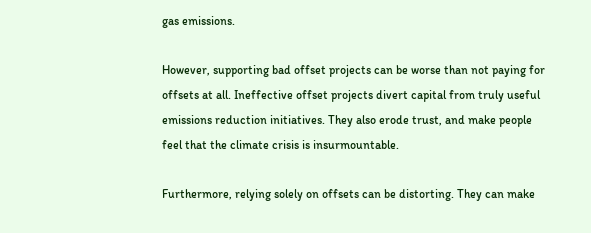gas emissions.

However, supporting bad offset projects can be worse than not paying for offsets at all. Ineffective offset projects divert capital from truly useful emissions reduction initiatives. They also erode trust, and make people feel that the climate crisis is insurmountable.

Furthermore, relying solely on offsets can be distorting. They can make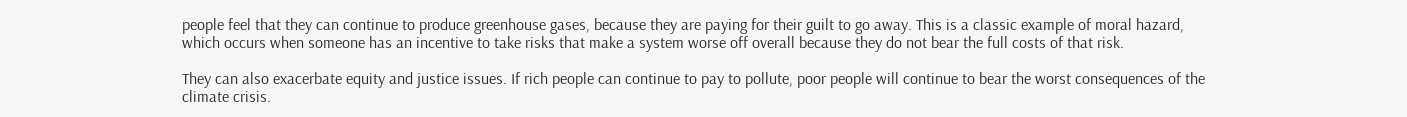people feel that they can continue to produce greenhouse gases, because they are paying for their guilt to go away. This is a classic example of moral hazard, which occurs when someone has an incentive to take risks that make a system worse off overall because they do not bear the full costs of that risk.

They can also exacerbate equity and justice issues. If rich people can continue to pay to pollute, poor people will continue to bear the worst consequences of the climate crisis.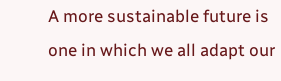A more sustainable future is one in which we all adapt our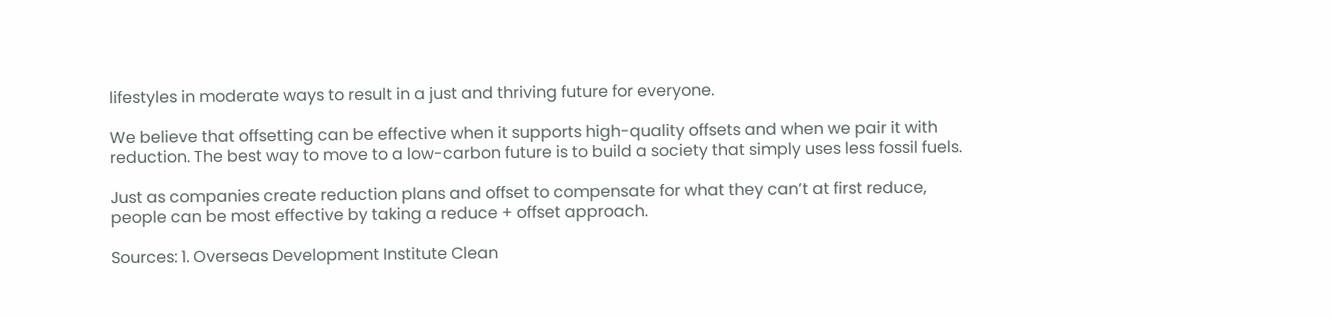lifestyles in moderate ways to result in a just and thriving future for everyone.

We believe that offsetting can be effective when it supports high-quality offsets and when we pair it with reduction. The best way to move to a low-carbon future is to build a society that simply uses less fossil fuels.

Just as companies create reduction plans and offset to compensate for what they can’t at first reduce, people can be most effective by taking a reduce + offset approach.

Sources: 1. Overseas Development Institute Clean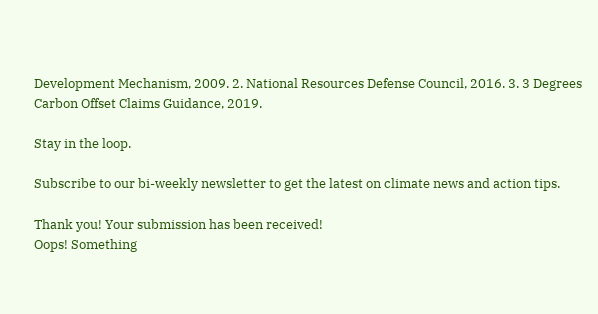Development Mechanism, 2009. 2. National Resources Defense Council, 2016. 3. 3 Degrees Carbon Offset Claims Guidance, 2019.

Stay in the loop.

Subscribe to our bi-weekly newsletter to get the latest on climate news and action tips.

Thank you! Your submission has been received!
Oops! Something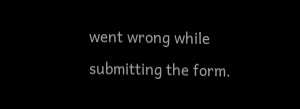went wrong while submitting the form.